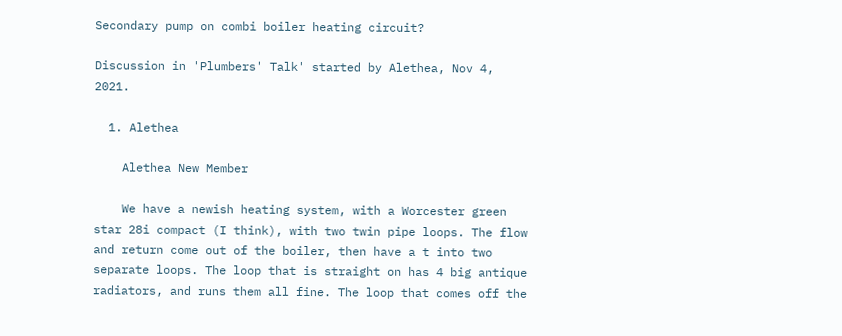Secondary pump on combi boiler heating circuit?

Discussion in 'Plumbers' Talk' started by Alethea, Nov 4, 2021.

  1. Alethea

    Alethea New Member

    We have a newish heating system, with a Worcester green star 28i compact (I think), with two twin pipe loops. The flow and return come out of the boiler, then have a t into two separate loops. The loop that is straight on has 4 big antique radiators, and runs them all fine. The loop that comes off the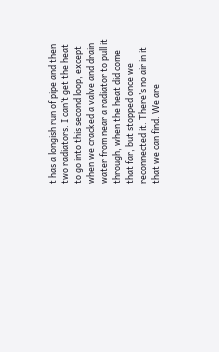t has a longish run of pipe and then two radiators. I can’t get the heat to go into this second loop, except when we cracked a valve and drain water from near a radiator to pull it through, when the heat did come that far, but stopped once we reconnected it. There’s no air in it that we can find. We are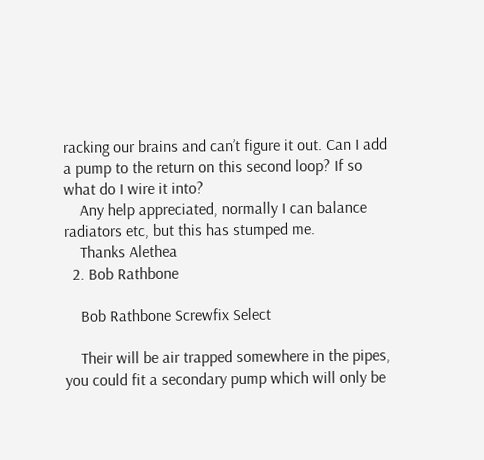racking our brains and can’t figure it out. Can I add a pump to the return on this second loop? If so what do I wire it into?
    Any help appreciated, normally I can balance radiators etc, but this has stumped me.
    Thanks Alethea
  2. Bob Rathbone

    Bob Rathbone Screwfix Select

    Their will be air trapped somewhere in the pipes, you could fit a secondary pump which will only be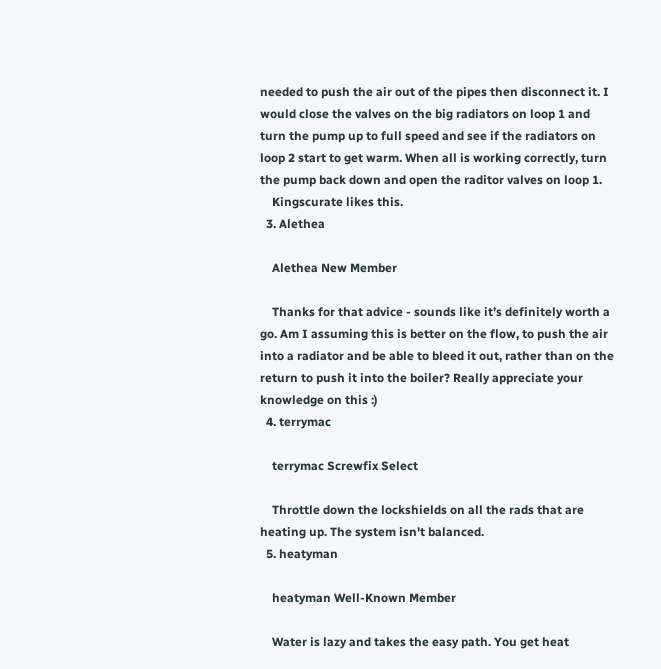needed to push the air out of the pipes then disconnect it. I would close the valves on the big radiators on loop 1 and turn the pump up to full speed and see if the radiators on loop 2 start to get warm. When all is working correctly, turn the pump back down and open the raditor valves on loop 1.
    Kingscurate likes this.
  3. Alethea

    Alethea New Member

    Thanks for that advice - sounds like it’s definitely worth a go. Am I assuming this is better on the flow, to push the air into a radiator and be able to bleed it out, rather than on the return to push it into the boiler? Really appreciate your knowledge on this :)
  4. terrymac

    terrymac Screwfix Select

    Throttle down the lockshields on all the rads that are heating up. The system isn't balanced.
  5. heatyman

    heatyman Well-Known Member

    Water is lazy and takes the easy path. You get heat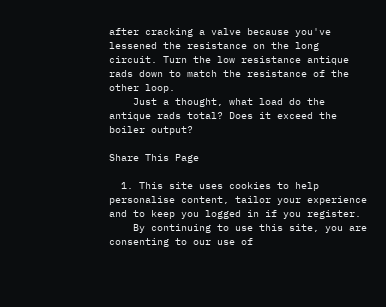after cracking a valve because you've lessened the resistance on the long circuit. Turn the low resistance antique rads down to match the resistance of the other loop.
    Just a thought, what load do the antique rads total? Does it exceed the boiler output?

Share This Page

  1. This site uses cookies to help personalise content, tailor your experience and to keep you logged in if you register.
    By continuing to use this site, you are consenting to our use of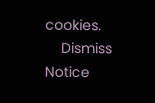cookies.
    Dismiss Notice